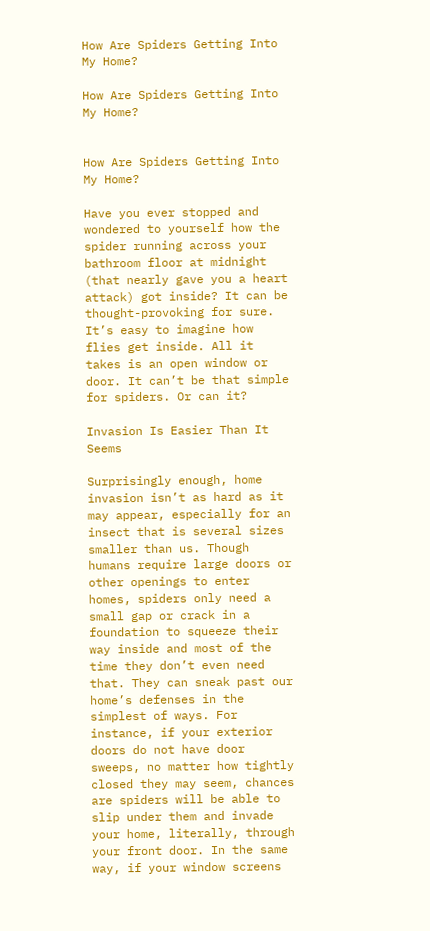How Are Spiders Getting Into My Home?

How Are Spiders Getting Into My Home?


How Are Spiders Getting Into My Home?

Have you ever stopped and wondered to yourself how the spider running across your bathroom floor at midnight (that nearly gave you a heart attack) got inside? It can be thought-provoking for sure. It’s easy to imagine how flies get inside. All it takes is an open window or door. It can’t be that simple for spiders. Or can it?

Invasion Is Easier Than It Seems

Surprisingly enough, home invasion isn’t as hard as it may appear, especially for an insect that is several sizes smaller than us. Though humans require large doors or other openings to enter homes, spiders only need a small gap or crack in a foundation to squeeze their way inside and most of the time they don’t even need that. They can sneak past our home’s defenses in the simplest of ways. For instance, if your exterior doors do not have door sweeps, no matter how tightly closed they may seem, chances are spiders will be able to slip under them and invade your home, literally, through your front door. In the same way, if your window screens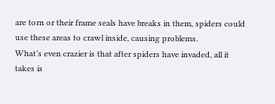are torn or their frame seals have breaks in them, spiders could use these areas to crawl inside, causing problems.
What’s even crazier is that after spiders have invaded, all it takes is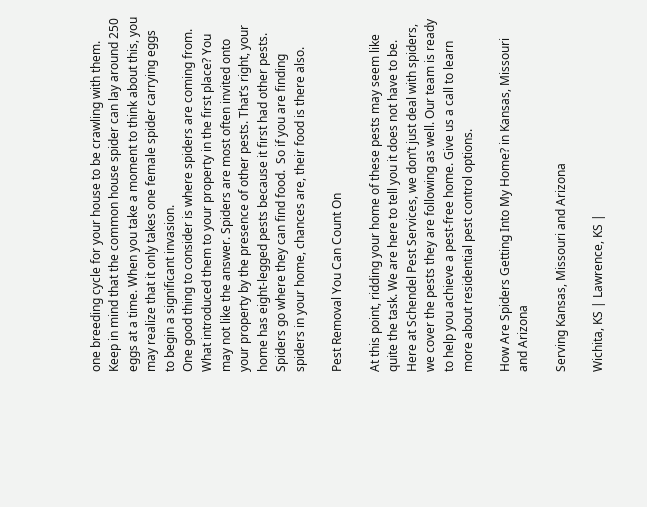one breeding cycle for your house to be crawling with them. Keep in mind that the common house spider can lay around 250 eggs at a time. When you take a moment to think about this, you may realize that it only takes one female spider carrying eggs to begin a significant invasion.
One good thing to consider is where spiders are coming from. What introduced them to your property in the first place? You may not like the answer. Spiders are most often invited onto your property by the presence of other pests. That’s right, your home has eight-legged pests because it first had other pests. Spiders go where they can find food.  So if you are finding spiders in your home, chances are, their food is there also.

Pest Removal You Can Count On

At this point, ridding your home of these pests may seem like quite the task. We are here to tell you it does not have to be. Here at Schendel Pest Services, we don’t just deal with spiders, we cover the pests they are following as well. Our team is ready to help you achieve a pest-free home. Give us a call to learn more about residential pest control options.

How Are Spiders Getting Into My Home? in Kansas, Missouri and Arizona

Serving Kansas, Missouri and Arizona

Wichita, KS | Lawrence, KS |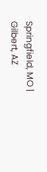Springfield, MO | Gilbert, AZ